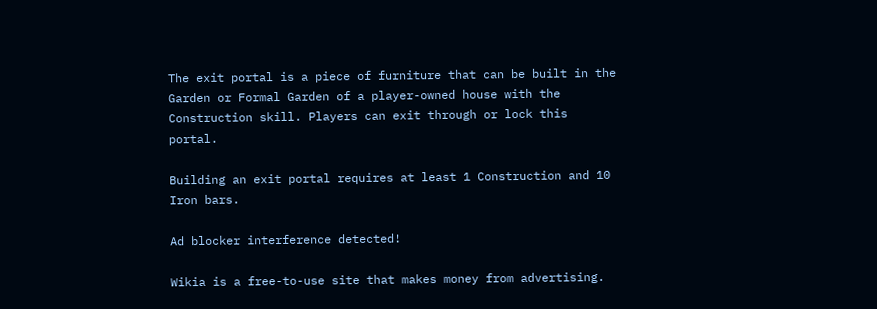The exit portal is a piece of furniture that can be built in the Garden or Formal Garden of a player-owned house with the Construction skill. Players can exit through or lock this portal.

Building an exit portal requires at least 1 Construction and 10 Iron bars.

Ad blocker interference detected!

Wikia is a free-to-use site that makes money from advertising.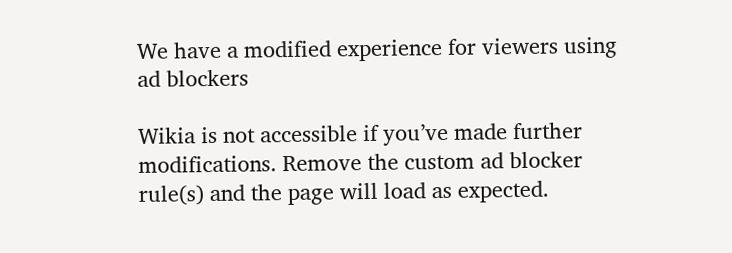We have a modified experience for viewers using ad blockers

Wikia is not accessible if you’ve made further modifications. Remove the custom ad blocker rule(s) and the page will load as expected.